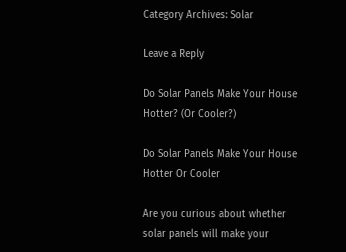Category Archives: Solar

Leave a Reply

Do Solar Panels Make Your House Hotter? (Or Cooler?)

Do Solar Panels Make Your House Hotter Or Cooler

Are you curious about whether solar panels will make your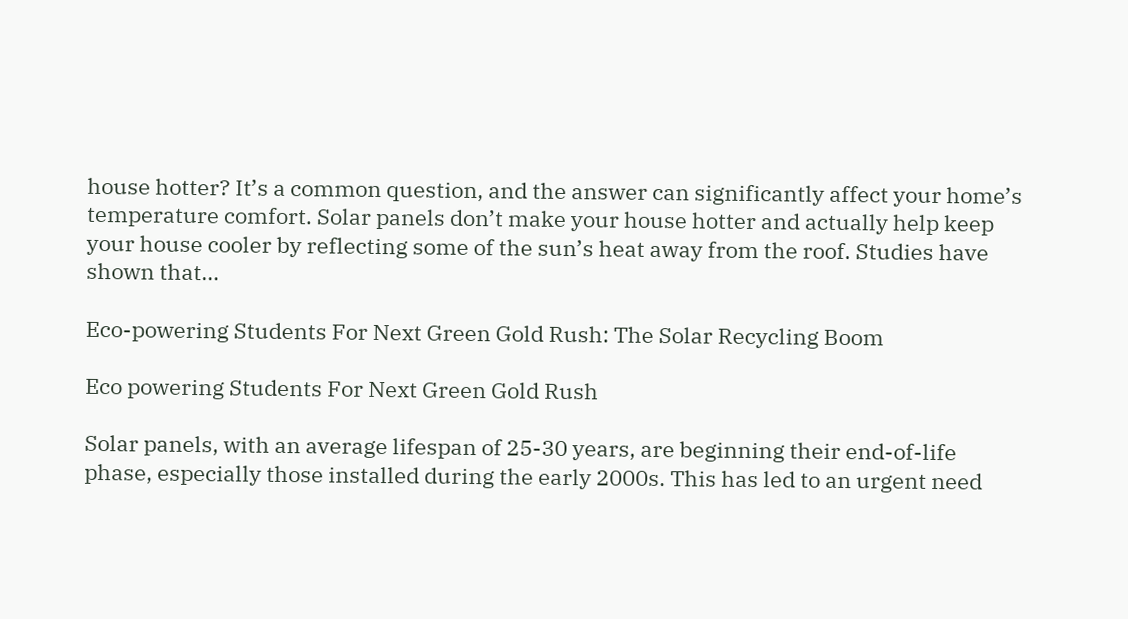house hotter? It’s a common question, and the answer can significantly affect your home’s temperature comfort. Solar panels don’t make your house hotter and actually help keep your house cooler by reflecting some of the sun’s heat away from the roof. Studies have shown that…

Eco-powering Students For Next Green Gold Rush: The Solar Recycling Boom

Eco powering Students For Next Green Gold Rush

Solar panels, with an average lifespan of 25-30 years, are beginning their end-of-life phase, especially those installed during the early 2000s. This has led to an urgent need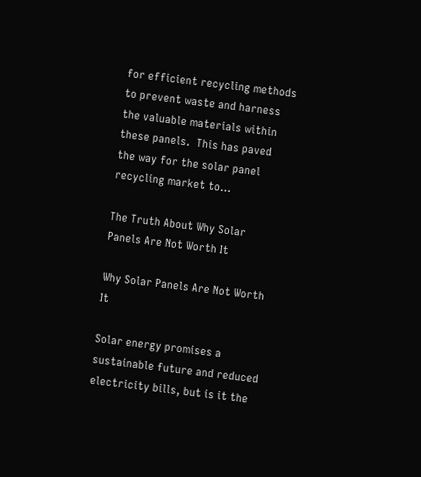for efficient recycling methods to prevent waste and harness the valuable materials within these panels.  This has paved the way for the solar panel recycling market to…

The Truth About Why Solar Panels Are Not Worth It

Why Solar Panels Are Not Worth It

Solar energy promises a sustainable future and reduced electricity bills, but is it the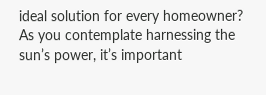ideal solution for every homeowner? As you contemplate harnessing the sun’s power, it’s important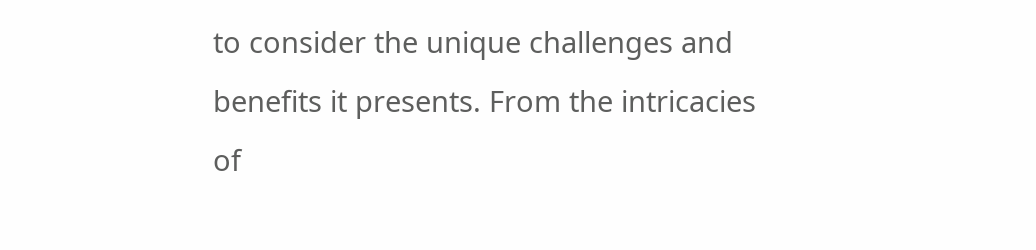to consider the unique challenges and benefits it presents. From the intricacies of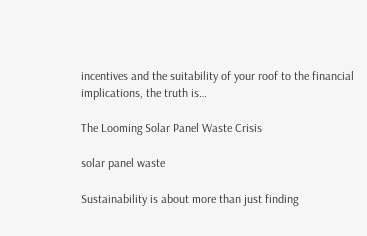incentives and the suitability of your roof to the financial implications, the truth is…

The Looming Solar Panel Waste Crisis

solar panel waste

Sustainability is about more than just finding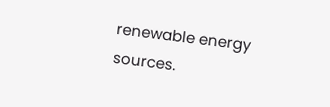renewable energy sources.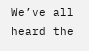We’ve all heard the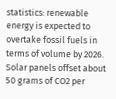statistics: renewable energy is expected to overtake fossil fuels in terms of volume by 2026. Solar panels offset about 50 grams of CO2 per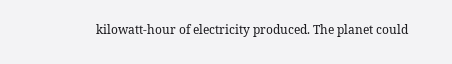kilowatt-hour of electricity produced. The planet could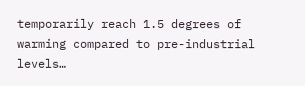temporarily reach 1.5 degrees of warming compared to pre-industrial levels…